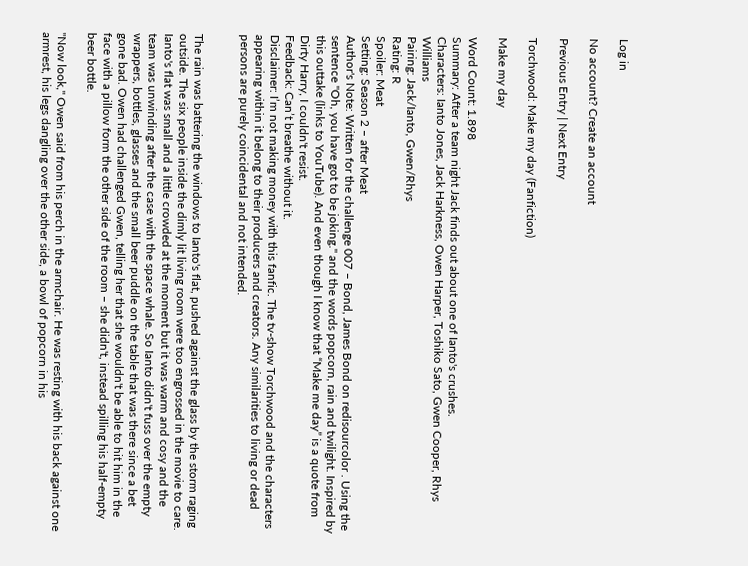Log in

No account? Create an account

Previous Entry | Next Entry

Torchwood: Make my day (Fanfiction)

Make my day

Word Count: 1.898
Summary: After a team night Jack finds out about one of Ianto's crushes.
Characters: Ianto Jones, Jack Harkness, Owen Harper, Toshiko Sato, Gwen Cooper, Rhys Williams
Pairing: Jack/Ianto, Gwen/Rhys
Rating: R
Spoiler: Meat
Setting: Season 2 – after Meat
Author's Note: Written for the challenge 007 – Bond, James Bond on redisourcolor . Using the sentence "Oh, you have got to be joking." and the words popcorn, rain and twilight. Inspired by this outtake (links to YouTube). And even though I know that “Make me day” is a quote from Dirty Harry, I couldn't resist.
Feedback: Can’t breathe without it.
Disclaimer: I’m not making money with this fanfic. The tv-show Torchwood and the characters appearing within it belong to their producers and creators. Any similarities to living or dead persons are purely coincidental and not intended.


The rain was battering the windows to Ianto's flat, pushed against the glass by the storm raging outside. The six people inside the dimly lit living room were too engrossed in the movie to care. Ianto's flat was small and a little crowded at the moment but it was warm and cosy and the team was unwinding after the case with the space whale. So Ianto didn't fuss over the empty wrappers, bottles, glasses and the small beer puddle on the table that was there since a bet gone bad. Owen had challenged Gwen, telling her that she wouldn't be able to hit him in the face with a pillow form the other side of the room – she didn't, instead spilling his half-empty beer bottle.

"Now look," Owen said from his perch in the armchair. He was resting with his back against one armrest, his legs dangling over the other side, a bowl of popcorn in his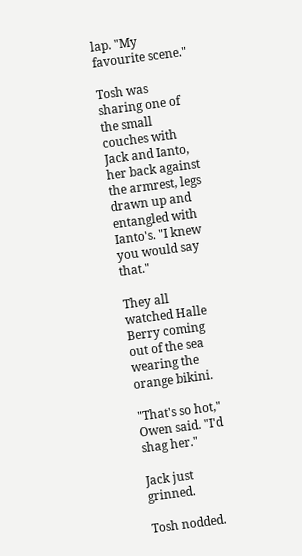lap. "My favourite scene."

Tosh was sharing one of the small couches with Jack and Ianto, her back against the armrest, legs drawn up and entangled with Ianto's. "I knew you would say that."

They all watched Halle Berry coming out of the sea wearing the orange bikini.

"That's so hot," Owen said. "I'd shag her."

Jack just grinned.

Tosh nodded.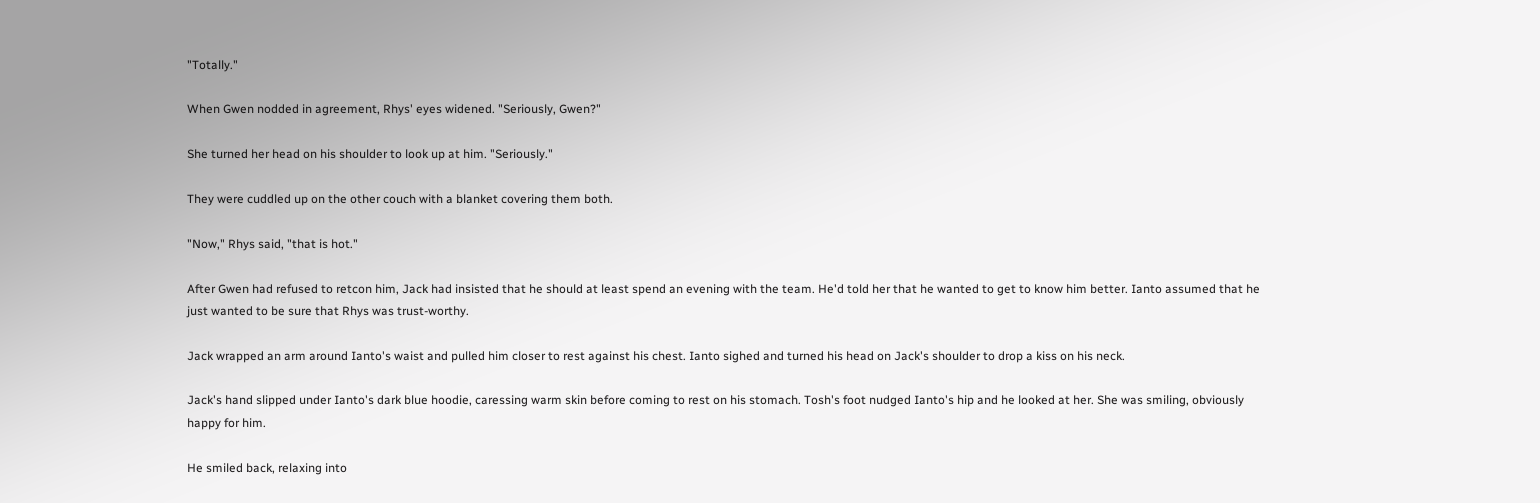"Totally."

When Gwen nodded in agreement, Rhys' eyes widened. "Seriously, Gwen?"

She turned her head on his shoulder to look up at him. "Seriously."

They were cuddled up on the other couch with a blanket covering them both.

"Now," Rhys said, "that is hot."

After Gwen had refused to retcon him, Jack had insisted that he should at least spend an evening with the team. He'd told her that he wanted to get to know him better. Ianto assumed that he just wanted to be sure that Rhys was trust-worthy.

Jack wrapped an arm around Ianto's waist and pulled him closer to rest against his chest. Ianto sighed and turned his head on Jack's shoulder to drop a kiss on his neck.

Jack's hand slipped under Ianto's dark blue hoodie, caressing warm skin before coming to rest on his stomach. Tosh's foot nudged Ianto's hip and he looked at her. She was smiling, obviously happy for him.

He smiled back, relaxing into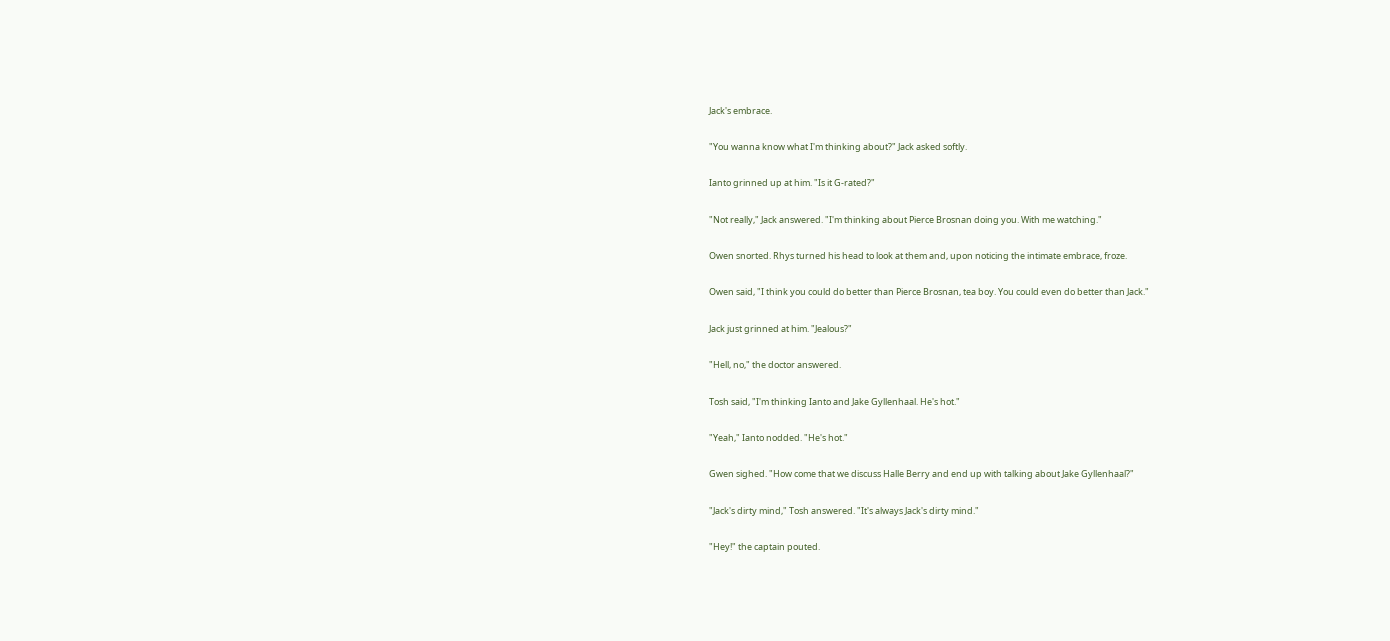Jack's embrace.

"You wanna know what I'm thinking about?" Jack asked softly.

Ianto grinned up at him. "Is it G-rated?"

"Not really," Jack answered. "I'm thinking about Pierce Brosnan doing you. With me watching."

Owen snorted. Rhys turned his head to look at them and, upon noticing the intimate embrace, froze.

Owen said, "I think you could do better than Pierce Brosnan, tea boy. You could even do better than Jack."

Jack just grinned at him. "Jealous?"

"Hell, no," the doctor answered.

Tosh said, "I'm thinking Ianto and Jake Gyllenhaal. He's hot."

"Yeah," Ianto nodded. "He's hot."

Gwen sighed. "How come that we discuss Halle Berry and end up with talking about Jake Gyllenhaal?"

"Jack's dirty mind," Tosh answered. "It's always Jack's dirty mind."

"Hey!" the captain pouted.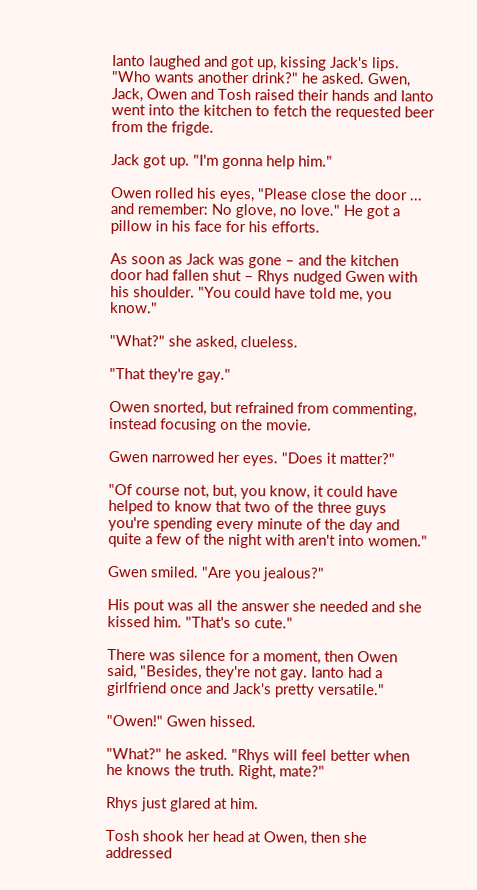Ianto laughed and got up, kissing Jack's lips. "Who wants another drink?" he asked. Gwen, Jack, Owen and Tosh raised their hands and Ianto went into the kitchen to fetch the requested beer from the frigde.

Jack got up. "I'm gonna help him."

Owen rolled his eyes, "Please close the door ... and remember: No glove, no love." He got a pillow in his face for his efforts.

As soon as Jack was gone – and the kitchen door had fallen shut – Rhys nudged Gwen with his shoulder. "You could have told me, you know."

"What?" she asked, clueless.

"That they're gay."

Owen snorted, but refrained from commenting, instead focusing on the movie.

Gwen narrowed her eyes. "Does it matter?"

"Of course not, but, you know, it could have helped to know that two of the three guys you're spending every minute of the day and quite a few of the night with aren't into women."

Gwen smiled. "Are you jealous?"

His pout was all the answer she needed and she kissed him. "That's so cute."

There was silence for a moment, then Owen said, "Besides, they're not gay. Ianto had a girlfriend once and Jack's pretty versatile."

"Owen!" Gwen hissed.

"What?" he asked. "Rhys will feel better when he knows the truth. Right, mate?"

Rhys just glared at him.

Tosh shook her head at Owen, then she addressed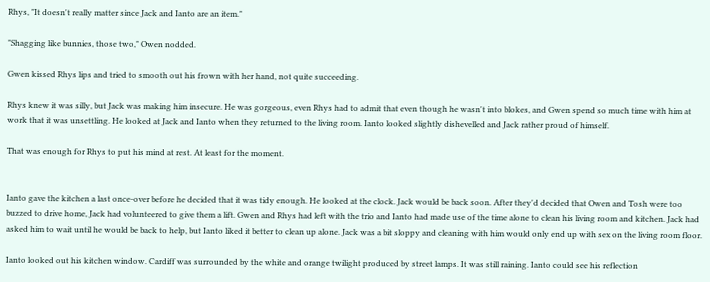Rhys, "It doesn't really matter since Jack and Ianto are an item."

"Shagging like bunnies, those two," Owen nodded.

Gwen kissed Rhys lips and tried to smooth out his frown with her hand, not quite succeeding.

Rhys knew it was silly, but Jack was making him insecure. He was gorgeous, even Rhys had to admit that even though he wasn't into blokes, and Gwen spend so much time with him at work that it was unsettling. He looked at Jack and Ianto when they returned to the living room. Ianto looked slightly dishevelled and Jack rather proud of himself.

That was enough for Rhys to put his mind at rest. At least for the moment.


Ianto gave the kitchen a last once-over before he decided that it was tidy enough. He looked at the clock. Jack would be back soon. After they'd decided that Owen and Tosh were too buzzed to drive home, Jack had volunteered to give them a lift. Gwen and Rhys had left with the trio and Ianto had made use of the time alone to clean his living room and kitchen. Jack had asked him to wait until he would be back to help, but Ianto liked it better to clean up alone. Jack was a bit sloppy and cleaning with him would only end up with sex on the living room floor.

Ianto looked out his kitchen window. Cardiff was surrounded by the white and orange twilight produced by street lamps. It was still raining. Ianto could see his reflection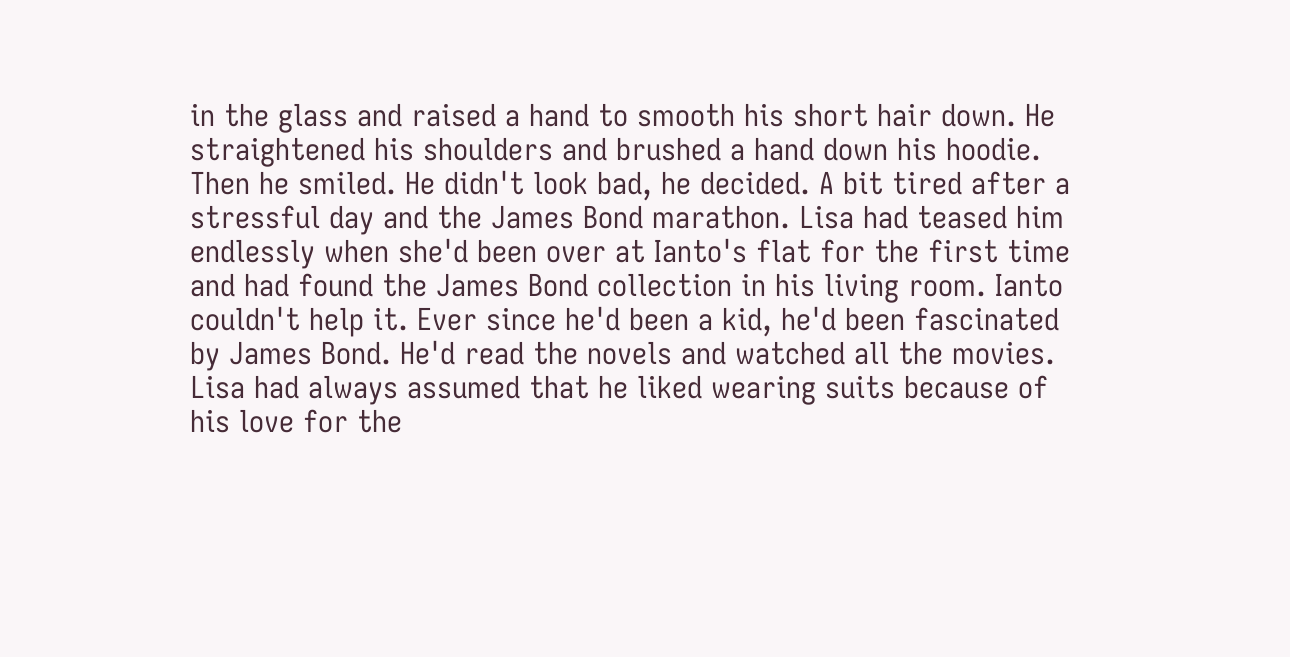in the glass and raised a hand to smooth his short hair down. He straightened his shoulders and brushed a hand down his hoodie. Then he smiled. He didn't look bad, he decided. A bit tired after a stressful day and the James Bond marathon. Lisa had teased him endlessly when she'd been over at Ianto's flat for the first time and had found the James Bond collection in his living room. Ianto couldn't help it. Ever since he'd been a kid, he'd been fascinated by James Bond. He'd read the novels and watched all the movies. Lisa had always assumed that he liked wearing suits because of his love for the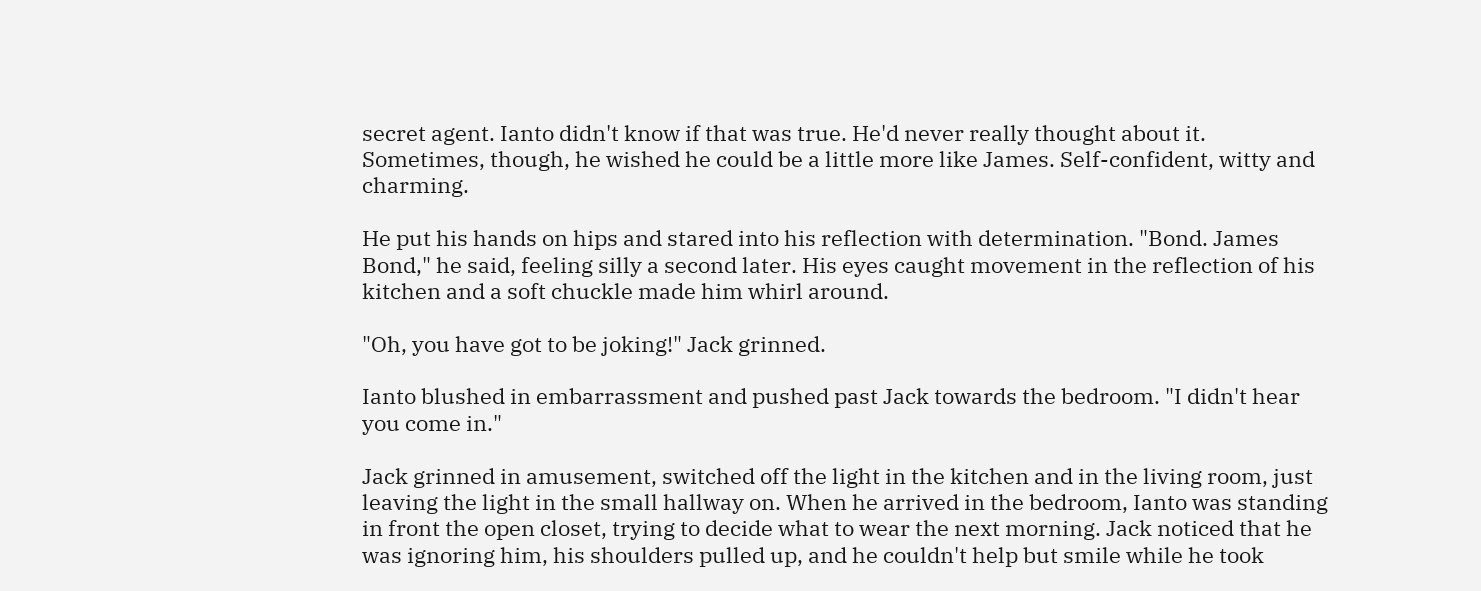secret agent. Ianto didn't know if that was true. He'd never really thought about it. Sometimes, though, he wished he could be a little more like James. Self-confident, witty and charming.

He put his hands on hips and stared into his reflection with determination. "Bond. James Bond," he said, feeling silly a second later. His eyes caught movement in the reflection of his kitchen and a soft chuckle made him whirl around.

"Oh, you have got to be joking!" Jack grinned.

Ianto blushed in embarrassment and pushed past Jack towards the bedroom. "I didn't hear you come in."

Jack grinned in amusement, switched off the light in the kitchen and in the living room, just leaving the light in the small hallway on. When he arrived in the bedroom, Ianto was standing in front the open closet, trying to decide what to wear the next morning. Jack noticed that he was ignoring him, his shoulders pulled up, and he couldn't help but smile while he took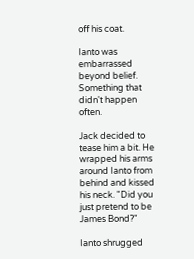off his coat.

Ianto was embarrassed beyond belief. Something that didn't happen often.

Jack decided to tease him a bit. He wrapped his arms around Ianto from behind and kissed his neck. "Did you just pretend to be James Bond?"

Ianto shrugged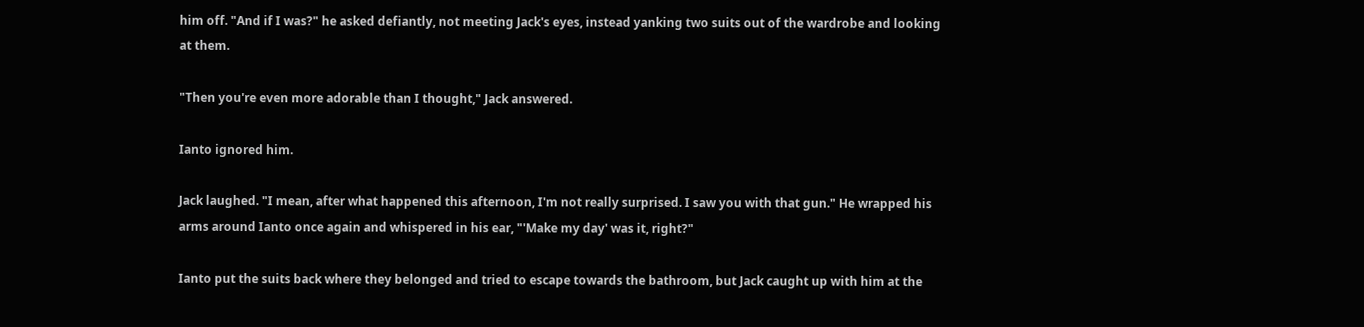him off. "And if I was?" he asked defiantly, not meeting Jack's eyes, instead yanking two suits out of the wardrobe and looking at them.

"Then you're even more adorable than I thought," Jack answered.

Ianto ignored him.

Jack laughed. "I mean, after what happened this afternoon, I'm not really surprised. I saw you with that gun." He wrapped his arms around Ianto once again and whispered in his ear, "'Make my day' was it, right?"

Ianto put the suits back where they belonged and tried to escape towards the bathroom, but Jack caught up with him at the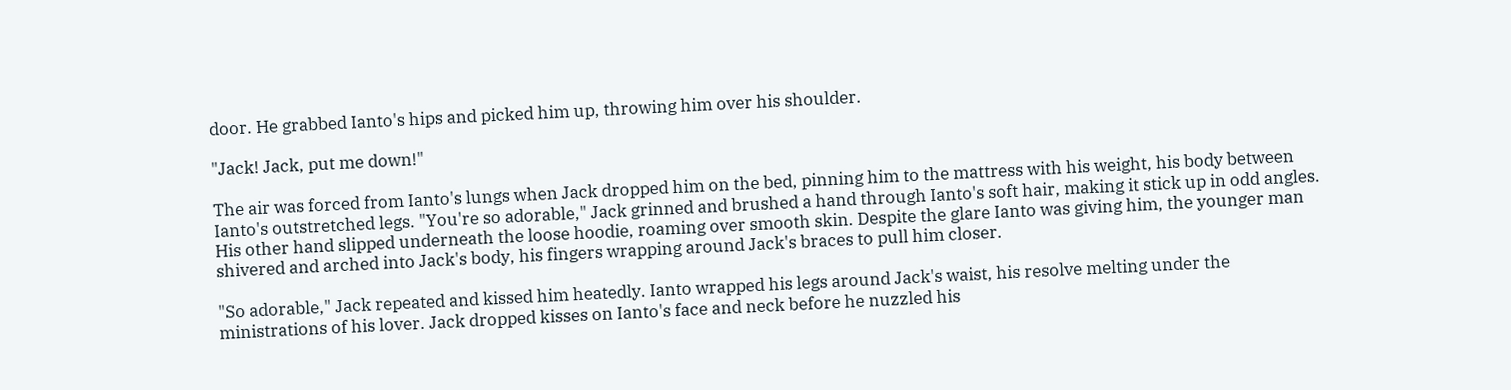door. He grabbed Ianto's hips and picked him up, throwing him over his shoulder.

"Jack! Jack, put me down!"

The air was forced from Ianto's lungs when Jack dropped him on the bed, pinning him to the mattress with his weight, his body between Ianto's outstretched legs. "You're so adorable," Jack grinned and brushed a hand through Ianto's soft hair, making it stick up in odd angles. His other hand slipped underneath the loose hoodie, roaming over smooth skin. Despite the glare Ianto was giving him, the younger man shivered and arched into Jack's body, his fingers wrapping around Jack's braces to pull him closer.

"So adorable," Jack repeated and kissed him heatedly. Ianto wrapped his legs around Jack's waist, his resolve melting under the ministrations of his lover. Jack dropped kisses on Ianto's face and neck before he nuzzled his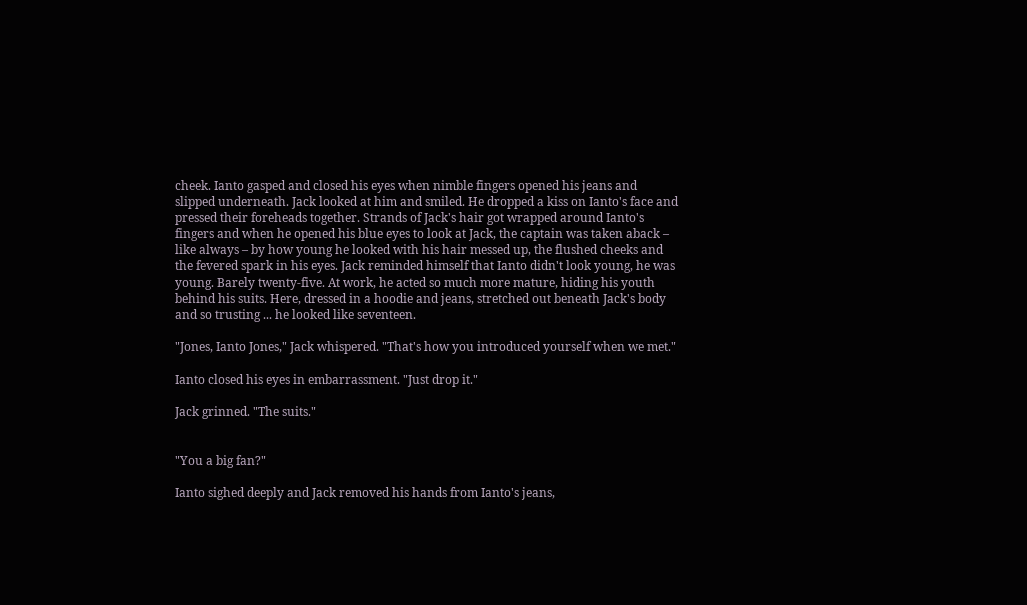cheek. Ianto gasped and closed his eyes when nimble fingers opened his jeans and slipped underneath. Jack looked at him and smiled. He dropped a kiss on Ianto's face and pressed their foreheads together. Strands of Jack's hair got wrapped around Ianto's fingers and when he opened his blue eyes to look at Jack, the captain was taken aback – like always – by how young he looked with his hair messed up, the flushed cheeks and the fevered spark in his eyes. Jack reminded himself that Ianto didn't look young, he was young. Barely twenty-five. At work, he acted so much more mature, hiding his youth behind his suits. Here, dressed in a hoodie and jeans, stretched out beneath Jack's body and so trusting ... he looked like seventeen.

"Jones, Ianto Jones," Jack whispered. "That's how you introduced yourself when we met."

Ianto closed his eyes in embarrassment. "Just drop it."

Jack grinned. "The suits."


"You a big fan?"

Ianto sighed deeply and Jack removed his hands from Ianto's jeans,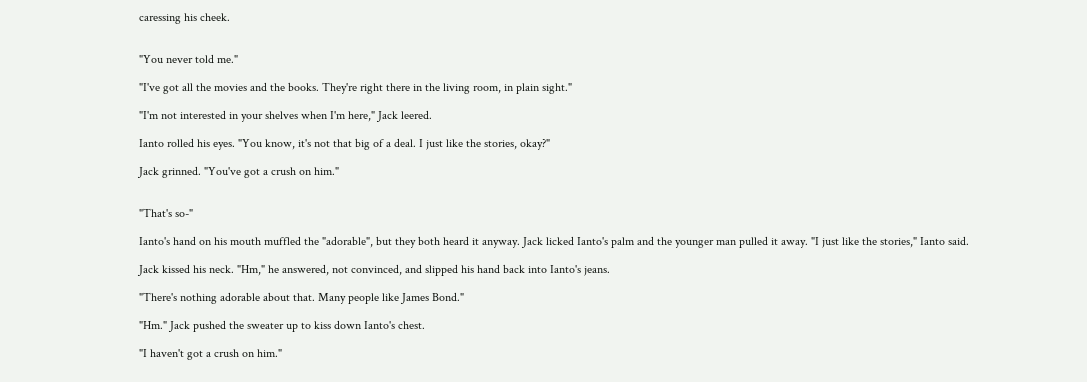caressing his cheek.


"You never told me."

"I've got all the movies and the books. They're right there in the living room, in plain sight."

"I'm not interested in your shelves when I'm here," Jack leered.

Ianto rolled his eyes. "You know, it's not that big of a deal. I just like the stories, okay?"

Jack grinned. "You've got a crush on him."


"That's so-"

Ianto's hand on his mouth muffled the "adorable", but they both heard it anyway. Jack licked Ianto's palm and the younger man pulled it away. "I just like the stories," Ianto said.

Jack kissed his neck. "Hm," he answered, not convinced, and slipped his hand back into Ianto's jeans.

"There's nothing adorable about that. Many people like James Bond."

"Hm." Jack pushed the sweater up to kiss down Ianto's chest.

"I haven't got a crush on him."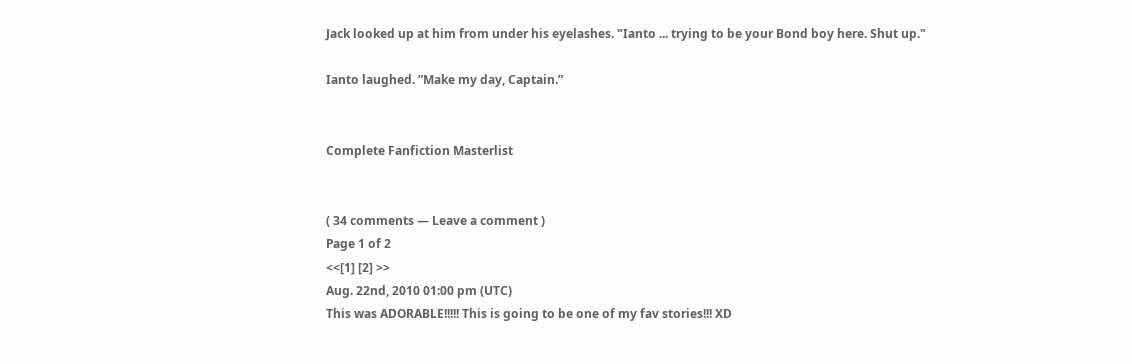Jack looked up at him from under his eyelashes. "Ianto ... trying to be your Bond boy here. Shut up."

Ianto laughed. ”Make my day, Captain.”


Complete Fanfiction Masterlist


( 34 comments — Leave a comment )
Page 1 of 2
<<[1] [2] >>
Aug. 22nd, 2010 01:00 pm (UTC)
This was ADORABLE!!!!! This is going to be one of my fav stories!!! XD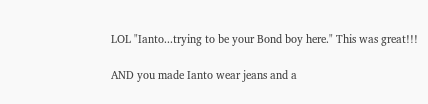LOL "Ianto...trying to be your Bond boy here." This was great!!!

AND you made Ianto wear jeans and a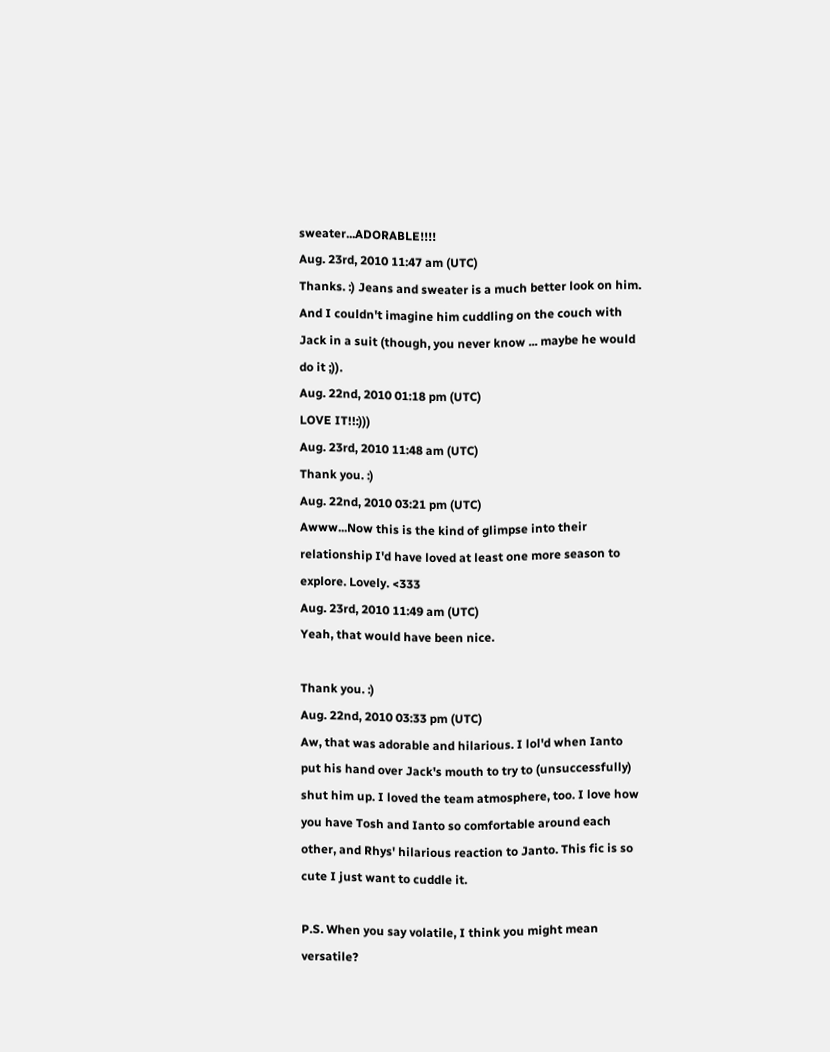sweater...ADORABLE!!!!
Aug. 23rd, 2010 11:47 am (UTC)
Thanks. :) Jeans and sweater is a much better look on him. And I couldn't imagine him cuddling on the couch with Jack in a suit (though, you never know ... maybe he would do it ;)).
Aug. 22nd, 2010 01:18 pm (UTC)
LOVE IT!!:)))
Aug. 23rd, 2010 11:48 am (UTC)
Thank you. :)
Aug. 22nd, 2010 03:21 pm (UTC)
Awww...Now this is the kind of glimpse into their relationship I'd have loved at least one more season to explore. Lovely. <333
Aug. 23rd, 2010 11:49 am (UTC)
Yeah, that would have been nice.

Thank you. :)
Aug. 22nd, 2010 03:33 pm (UTC)
Aw, that was adorable and hilarious. I lol'd when Ianto put his hand over Jack's mouth to try to (unsuccessfully) shut him up. I loved the team atmosphere, too. I love how you have Tosh and Ianto so comfortable around each other, and Rhys' hilarious reaction to Janto. This fic is so cute I just want to cuddle it.

P.S. When you say volatile, I think you might mean versatile?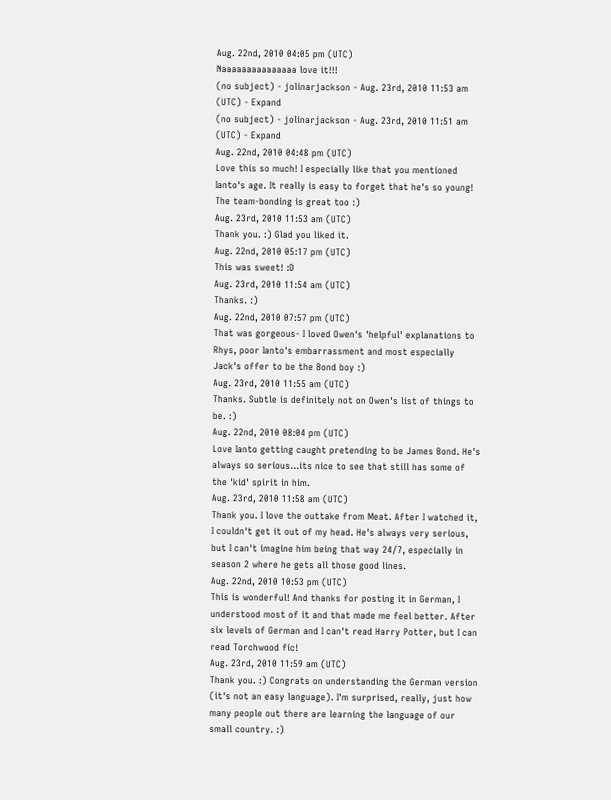Aug. 22nd, 2010 04:05 pm (UTC)
Naaaaaaaaaaaaaaa love it!!!
(no subject) - jolinarjackson - Aug. 23rd, 2010 11:53 am (UTC) - Expand
(no subject) - jolinarjackson - Aug. 23rd, 2010 11:51 am (UTC) - Expand
Aug. 22nd, 2010 04:48 pm (UTC)
Love this so much! I especially like that you mentioned Ianto's age. It really is easy to forget that he's so young! The team-bonding is great too :)
Aug. 23rd, 2010 11:53 am (UTC)
Thank you. :) Glad you liked it.
Aug. 22nd, 2010 05:17 pm (UTC)
This was sweet! :D
Aug. 23rd, 2010 11:54 am (UTC)
Thanks. :)
Aug. 22nd, 2010 07:57 pm (UTC)
That was gorgeous- I loved Owen's 'helpful' explanations to Rhys, poor Ianto's embarrassment and most especially Jack's offer to be the Bond boy :)
Aug. 23rd, 2010 11:55 am (UTC)
Thanks. Subtle is definitely not on Owen's list of things to be. :)
Aug. 22nd, 2010 08:04 pm (UTC)
Love Ianto getting caught pretending to be James Bond. He's always so serious...its nice to see that still has some of the 'kid' spirit in him.
Aug. 23rd, 2010 11:58 am (UTC)
Thank you. I love the outtake from Meat. After I watched it, I couldn't get it out of my head. He's always very serious, but I can't imagine him being that way 24/7, especially in season 2 where he gets all those good lines.
Aug. 22nd, 2010 10:53 pm (UTC)
This is wonderful! And thanks for posting it in German, I understood most of it and that made me feel better. After six levels of German and I can't read Harry Potter, but I can read Torchwood fic!
Aug. 23rd, 2010 11:59 am (UTC)
Thank you. :) Congrats on understanding the German version (it's not an easy language). I'm surprised, really, just how many people out there are learning the language of our small country. :)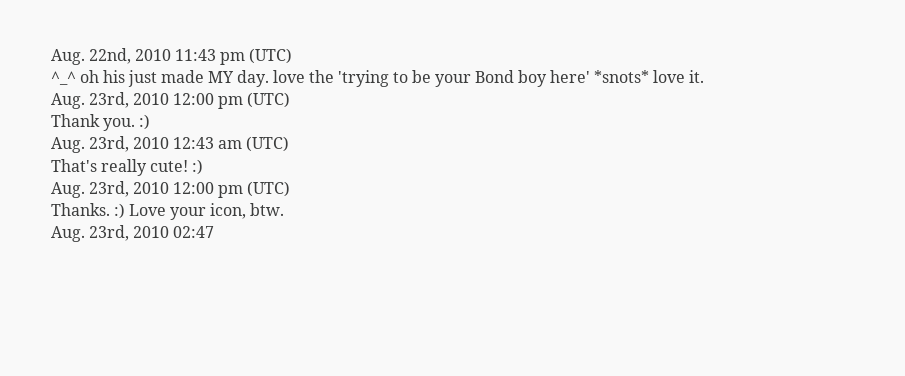Aug. 22nd, 2010 11:43 pm (UTC)
^_^ oh his just made MY day. love the 'trying to be your Bond boy here' *snots* love it.
Aug. 23rd, 2010 12:00 pm (UTC)
Thank you. :)
Aug. 23rd, 2010 12:43 am (UTC)
That's really cute! :)
Aug. 23rd, 2010 12:00 pm (UTC)
Thanks. :) Love your icon, btw.
Aug. 23rd, 2010 02:47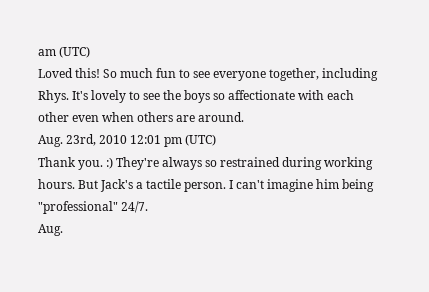am (UTC)
Loved this! So much fun to see everyone together, including Rhys. It's lovely to see the boys so affectionate with each other even when others are around.
Aug. 23rd, 2010 12:01 pm (UTC)
Thank you. :) They're always so restrained during working hours. But Jack's a tactile person. I can't imagine him being "professional" 24/7.
Aug.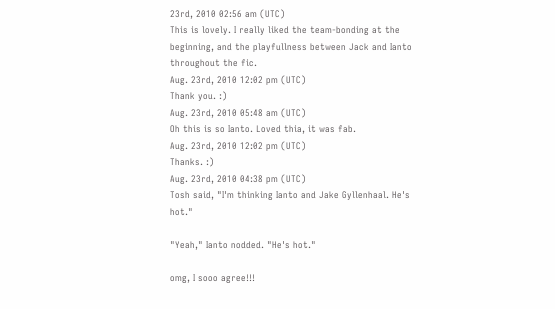23rd, 2010 02:56 am (UTC)
This is lovely. I really liked the team-bonding at the beginning, and the playfullness between Jack and Ianto throughout the fic.
Aug. 23rd, 2010 12:02 pm (UTC)
Thank you. :)
Aug. 23rd, 2010 05:48 am (UTC)
Oh this is so Ianto. Loved thia, it was fab.
Aug. 23rd, 2010 12:02 pm (UTC)
Thanks. :)
Aug. 23rd, 2010 04:38 pm (UTC)
Tosh said, "I'm thinking Ianto and Jake Gyllenhaal. He's hot."

"Yeah," Ianto nodded. "He's hot."

omg, I sooo agree!!!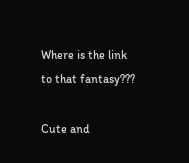Where is the link to that fantasy???

Cute and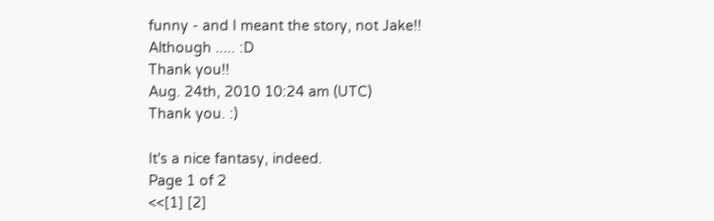funny - and I meant the story, not Jake!! Although ..... :D
Thank you!!
Aug. 24th, 2010 10:24 am (UTC)
Thank you. :)

It's a nice fantasy, indeed.
Page 1 of 2
<<[1] [2]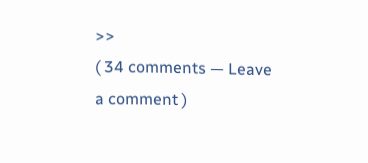>>
( 34 comments — Leave a comment )